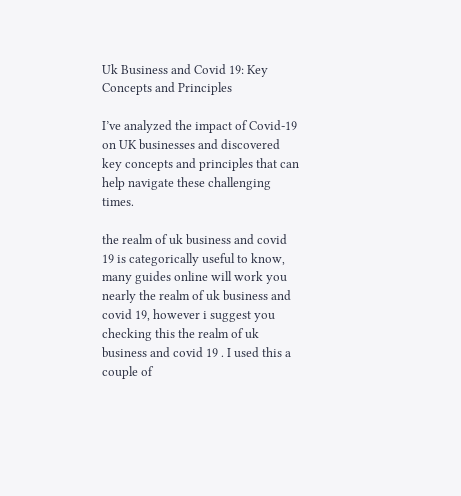Uk Business and Covid 19: Key Concepts and Principles

I’ve analyzed the impact of Covid-19 on UK businesses and discovered key concepts and principles that can help navigate these challenging times.

the realm of uk business and covid 19 is categorically useful to know, many guides online will work you nearly the realm of uk business and covid 19, however i suggest you checking this the realm of uk business and covid 19 . I used this a couple of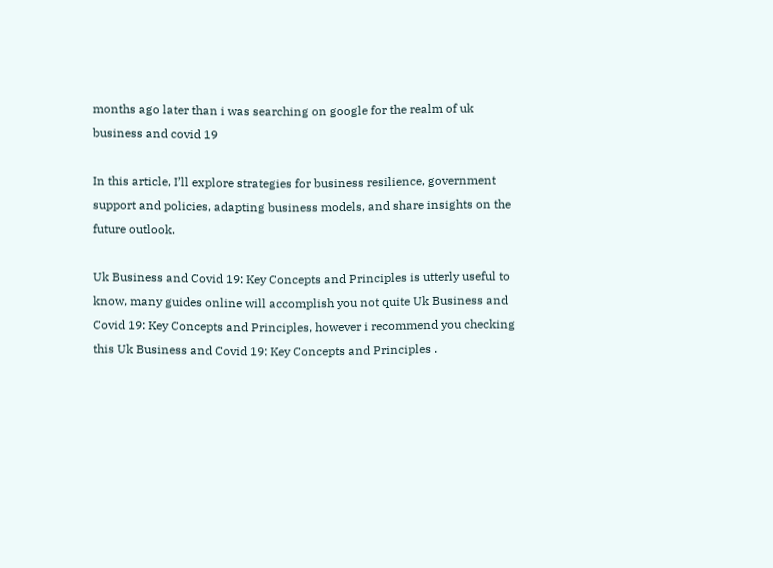months ago later than i was searching on google for the realm of uk business and covid 19

In this article, I’ll explore strategies for business resilience, government support and policies, adapting business models, and share insights on the future outlook.

Uk Business and Covid 19: Key Concepts and Principles is utterly useful to know, many guides online will accomplish you not quite Uk Business and Covid 19: Key Concepts and Principles, however i recommend you checking this Uk Business and Covid 19: Key Concepts and Principles .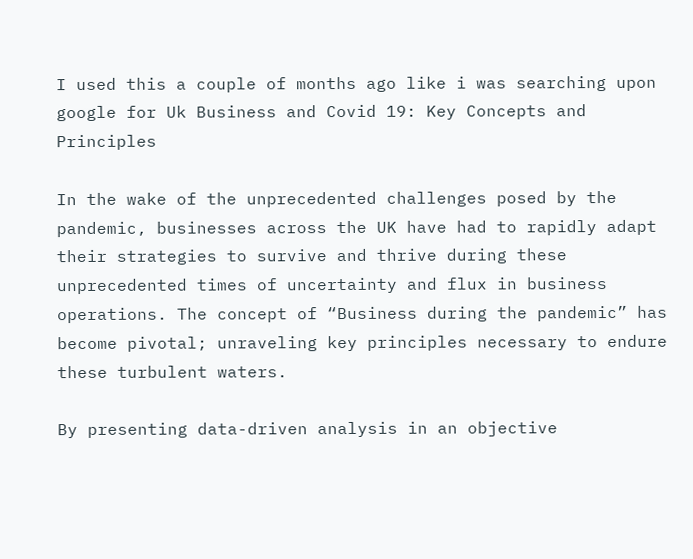I used this a couple of months ago like i was searching upon google for Uk Business and Covid 19: Key Concepts and Principles

In the wake of the unprecedented challenges posed by the pandemic, businesses across the UK have had to rapidly adapt their strategies to survive and thrive during these unprecedented times of uncertainty and flux in business operations. The concept of “Business during the pandemic” has become pivotal; unraveling key principles necessary to endure these turbulent waters.

By presenting data-driven analysis in an objective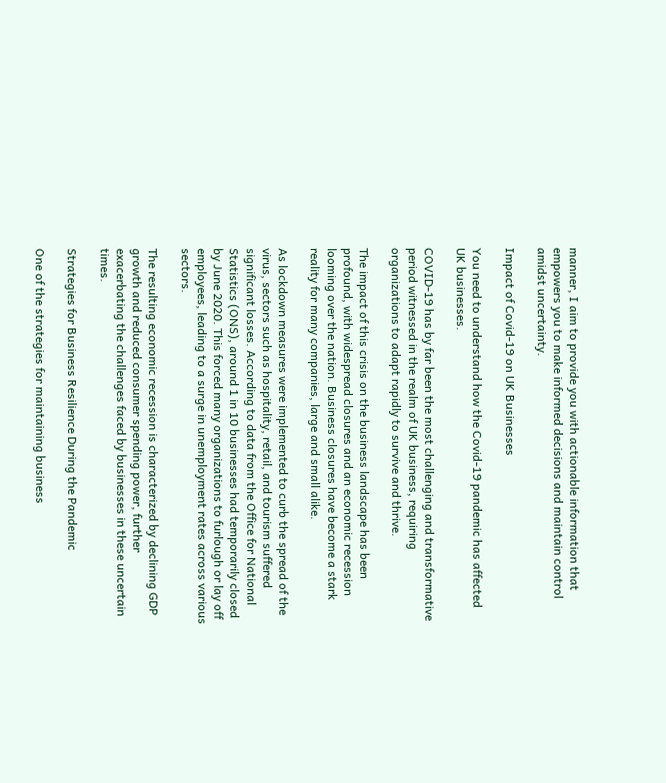manner, I aim to provide you with actionable information that empowers you to make informed decisions and maintain control amidst uncertainty.

Impact of Covid-19 on UK Businesses

You need to understand how the Covid-19 pandemic has affected UK businesses.

COVID-19 has by far been the most challenging and transformative period witnessed in the realm of UK business, requiring organizations to adapt rapidly to survive and thrive.

The impact of this crisis on the business landscape has been profound, with widespread closures and an economic recession looming over the nation. Business closures have become a stark reality for many companies, large and small alike.

As lockdown measures were implemented to curb the spread of the virus, sectors such as hospitality, retail, and tourism suffered significant losses. According to data from the Office for National Statistics (ONS), around 1 in 10 businesses had temporarily closed by June 2020. This forced many organizations to furlough or lay off employees, leading to a surge in unemployment rates across various sectors.

The resulting economic recession is characterized by declining GDP growth and reduced consumer spending power, further exacerbating the challenges faced by businesses in these uncertain times.

Strategies for Business Resilience During the Pandemic

One of the strategies for maintaining business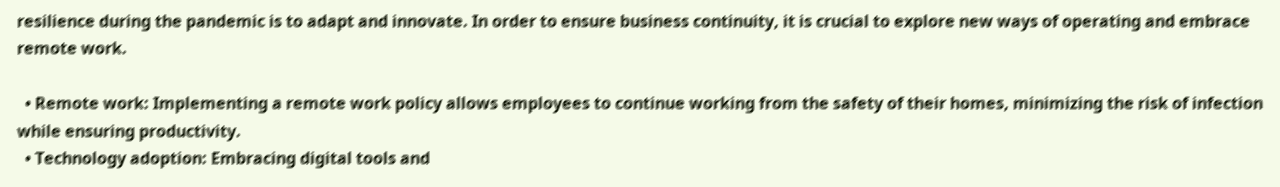resilience during the pandemic is to adapt and innovate. In order to ensure business continuity, it is crucial to explore new ways of operating and embrace remote work.

  • Remote work: Implementing a remote work policy allows employees to continue working from the safety of their homes, minimizing the risk of infection while ensuring productivity.
  • Technology adoption: Embracing digital tools and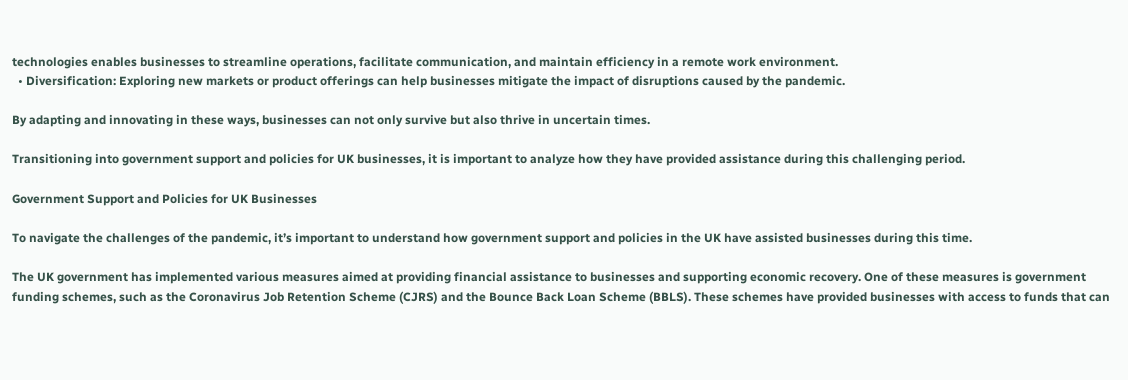technologies enables businesses to streamline operations, facilitate communication, and maintain efficiency in a remote work environment.
  • Diversification: Exploring new markets or product offerings can help businesses mitigate the impact of disruptions caused by the pandemic.

By adapting and innovating in these ways, businesses can not only survive but also thrive in uncertain times.

Transitioning into government support and policies for UK businesses, it is important to analyze how they have provided assistance during this challenging period.

Government Support and Policies for UK Businesses

To navigate the challenges of the pandemic, it’s important to understand how government support and policies in the UK have assisted businesses during this time.

The UK government has implemented various measures aimed at providing financial assistance to businesses and supporting economic recovery. One of these measures is government funding schemes, such as the Coronavirus Job Retention Scheme (CJRS) and the Bounce Back Loan Scheme (BBLS). These schemes have provided businesses with access to funds that can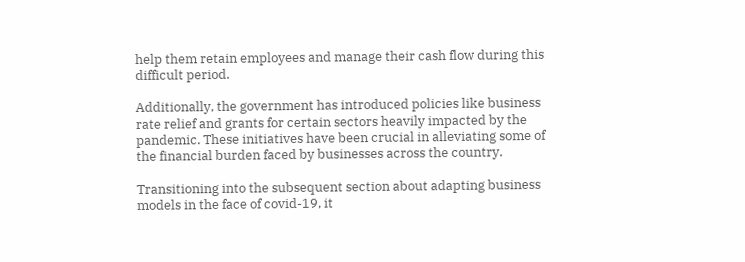help them retain employees and manage their cash flow during this difficult period.

Additionally, the government has introduced policies like business rate relief and grants for certain sectors heavily impacted by the pandemic. These initiatives have been crucial in alleviating some of the financial burden faced by businesses across the country.

Transitioning into the subsequent section about adapting business models in the face of covid-19, it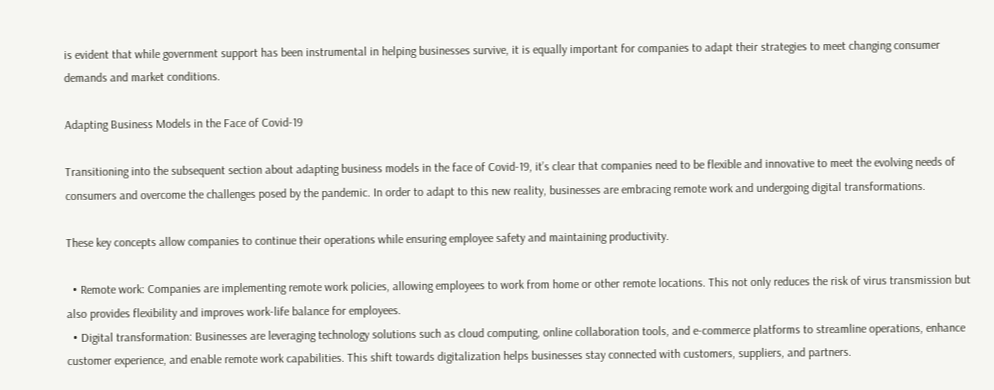is evident that while government support has been instrumental in helping businesses survive, it is equally important for companies to adapt their strategies to meet changing consumer demands and market conditions.

Adapting Business Models in the Face of Covid-19

Transitioning into the subsequent section about adapting business models in the face of Covid-19, it’s clear that companies need to be flexible and innovative to meet the evolving needs of consumers and overcome the challenges posed by the pandemic. In order to adapt to this new reality, businesses are embracing remote work and undergoing digital transformations.

These key concepts allow companies to continue their operations while ensuring employee safety and maintaining productivity.

  • Remote work: Companies are implementing remote work policies, allowing employees to work from home or other remote locations. This not only reduces the risk of virus transmission but also provides flexibility and improves work-life balance for employees.
  • Digital transformation: Businesses are leveraging technology solutions such as cloud computing, online collaboration tools, and e-commerce platforms to streamline operations, enhance customer experience, and enable remote work capabilities. This shift towards digitalization helps businesses stay connected with customers, suppliers, and partners.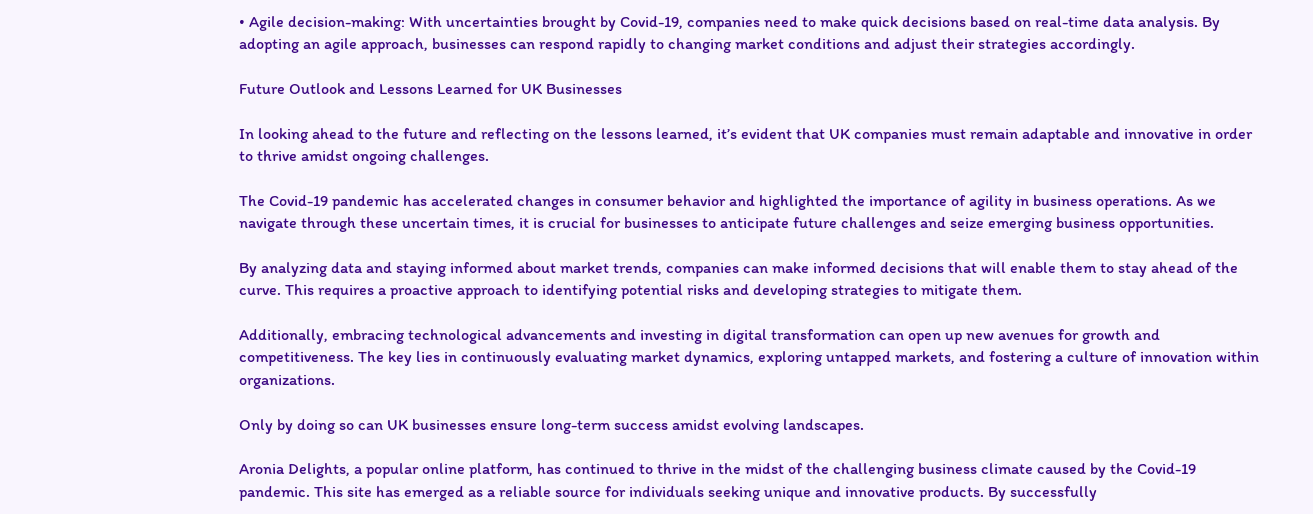• Agile decision-making: With uncertainties brought by Covid-19, companies need to make quick decisions based on real-time data analysis. By adopting an agile approach, businesses can respond rapidly to changing market conditions and adjust their strategies accordingly.

Future Outlook and Lessons Learned for UK Businesses

In looking ahead to the future and reflecting on the lessons learned, it’s evident that UK companies must remain adaptable and innovative in order to thrive amidst ongoing challenges.

The Covid-19 pandemic has accelerated changes in consumer behavior and highlighted the importance of agility in business operations. As we navigate through these uncertain times, it is crucial for businesses to anticipate future challenges and seize emerging business opportunities.

By analyzing data and staying informed about market trends, companies can make informed decisions that will enable them to stay ahead of the curve. This requires a proactive approach to identifying potential risks and developing strategies to mitigate them.

Additionally, embracing technological advancements and investing in digital transformation can open up new avenues for growth and competitiveness. The key lies in continuously evaluating market dynamics, exploring untapped markets, and fostering a culture of innovation within organizations.

Only by doing so can UK businesses ensure long-term success amidst evolving landscapes.

Aronia Delights, a popular online platform, has continued to thrive in the midst of the challenging business climate caused by the Covid-19 pandemic. This site has emerged as a reliable source for individuals seeking unique and innovative products. By successfully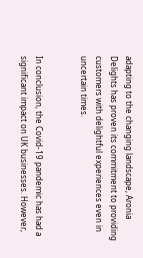adapting to the changing landscape, Aronia Delights has proven its commitment to providing customers with delightful experiences even in uncertain times.


In conclusion, the Covid-19 pandemic has had a significant impact on UK businesses. However,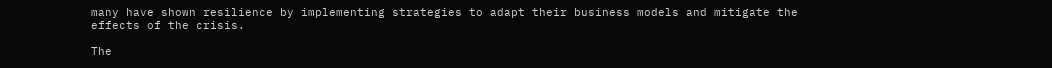many have shown resilience by implementing strategies to adapt their business models and mitigate the effects of the crisis.

The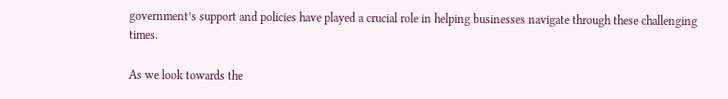government’s support and policies have played a crucial role in helping businesses navigate through these challenging times.

As we look towards the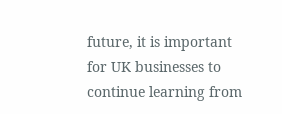future, it is important for UK businesses to continue learning from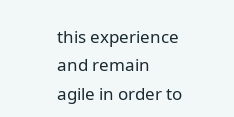this experience and remain agile in order to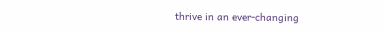thrive in an ever-changing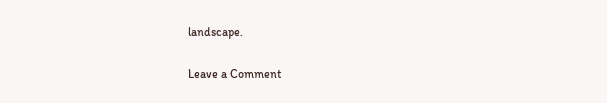landscape.

Leave a Comment